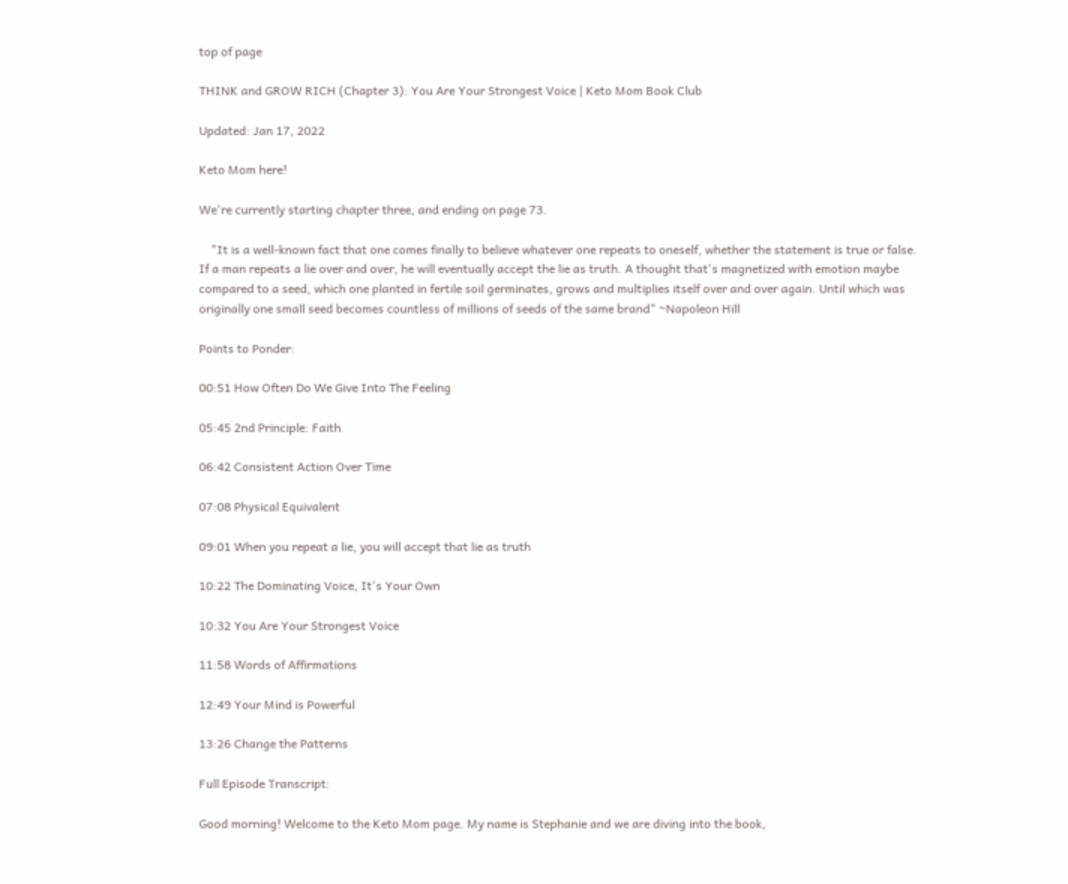top of page

THINK and GROW RICH (Chapter 3): You Are Your Strongest Voice | Keto Mom Book Club

Updated: Jan 17, 2022

Keto Mom here!

We're currently starting chapter three, and ending on page 73.

    "It is a well-known fact that one comes finally to believe whatever one repeats to oneself, whether the statement is true or false. If a man repeats a lie over and over, he will eventually accept the lie as truth. A thought that's magnetized with emotion maybe compared to a seed, which one planted in fertile soil germinates, grows and multiplies itself over and over again. Until which was originally one small seed becomes countless of millions of seeds of the same brand" ~Napoleon Hill

Points to Ponder:

00:51 How Often Do We Give Into The Feeling

05:45 2nd Principle: Faith

06:42 Consistent Action Over Time

07:08 Physical Equivalent

09:01 When you repeat a lie, you will accept that lie as truth

10:22 The Dominating Voice, It's Your Own

10:32 You Are Your Strongest Voice

11:58 Words of Affirmations

12:49 Your Mind is Powerful

13:26 Change the Patterns

Full Episode Transcript:

Good morning! Welcome to the Keto Mom page. My name is Stephanie and we are diving into the book,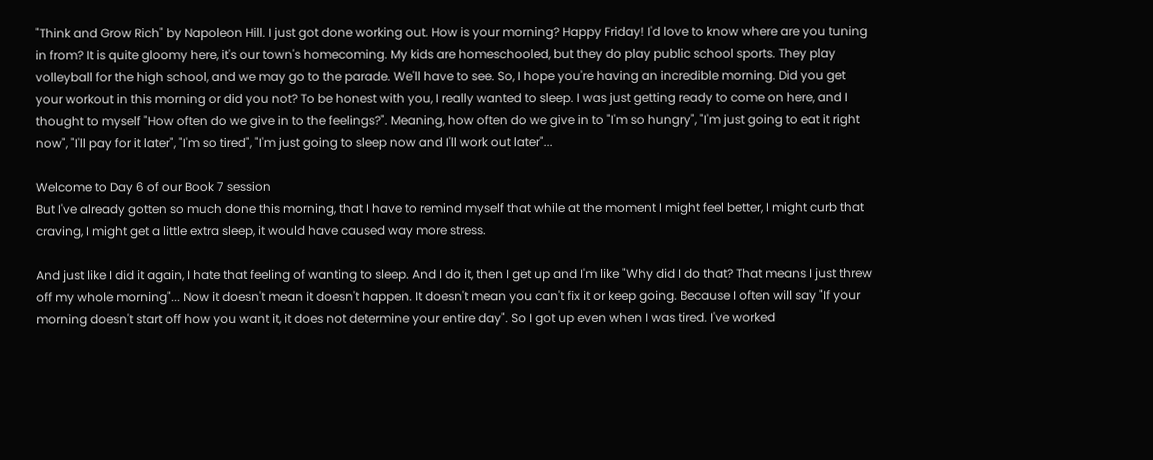"Think and Grow Rich" by Napoleon Hill. I just got done working out. How is your morning? Happy Friday! I'd love to know where are you tuning in from? It is quite gloomy here, it's our town's homecoming. My kids are homeschooled, but they do play public school sports. They play volleyball for the high school, and we may go to the parade. We'll have to see. So, I hope you're having an incredible morning. Did you get your workout in this morning or did you not? To be honest with you, I really wanted to sleep. I was just getting ready to come on here, and I thought to myself "How often do we give in to the feelings?". Meaning, how often do we give in to "I'm so hungry", "I'm just going to eat it right now", "I'll pay for it later", "I'm so tired", "I'm just going to sleep now and I'll work out later"...

Welcome to Day 6 of our Book 7 session
But I've already gotten so much done this morning, that I have to remind myself that while at the moment I might feel better, I might curb that craving, I might get a little extra sleep, it would have caused way more stress.

And just like I did it again, I hate that feeling of wanting to sleep. And I do it, then I get up and I'm like "Why did I do that? That means I just threw off my whole morning"... Now it doesn't mean it doesn't happen. It doesn't mean you can't fix it or keep going. Because I often will say "If your morning doesn't start off how you want it, it does not determine your entire day". So I got up even when I was tired. I've worked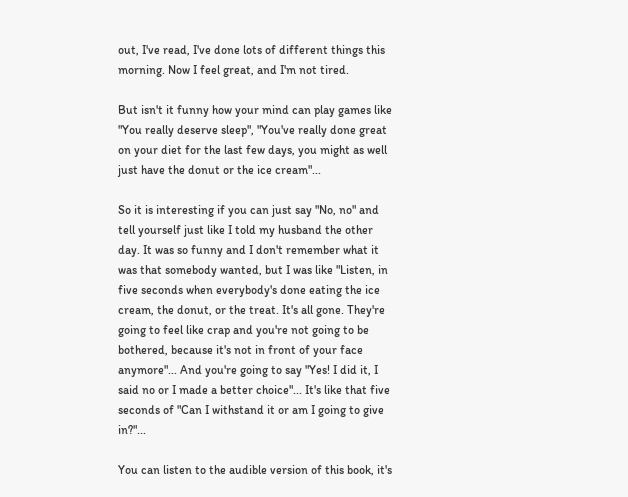out, I've read, I've done lots of different things this morning. Now I feel great, and I'm not tired.

But isn't it funny how your mind can play games like "You really deserve sleep", "You've really done great on your diet for the last few days, you might as well just have the donut or the ice cream"...

So it is interesting if you can just say "No, no" and tell yourself just like I told my husband the other day. It was so funny and I don't remember what it was that somebody wanted, but I was like "Listen, in five seconds when everybody's done eating the ice cream, the donut, or the treat. It's all gone. They're going to feel like crap and you're not going to be bothered, because it's not in front of your face anymore"... And you're going to say "Yes! I did it, I said no or I made a better choice"... It's like that five seconds of "Can I withstand it or am I going to give in?"...

You can listen to the audible version of this book, it's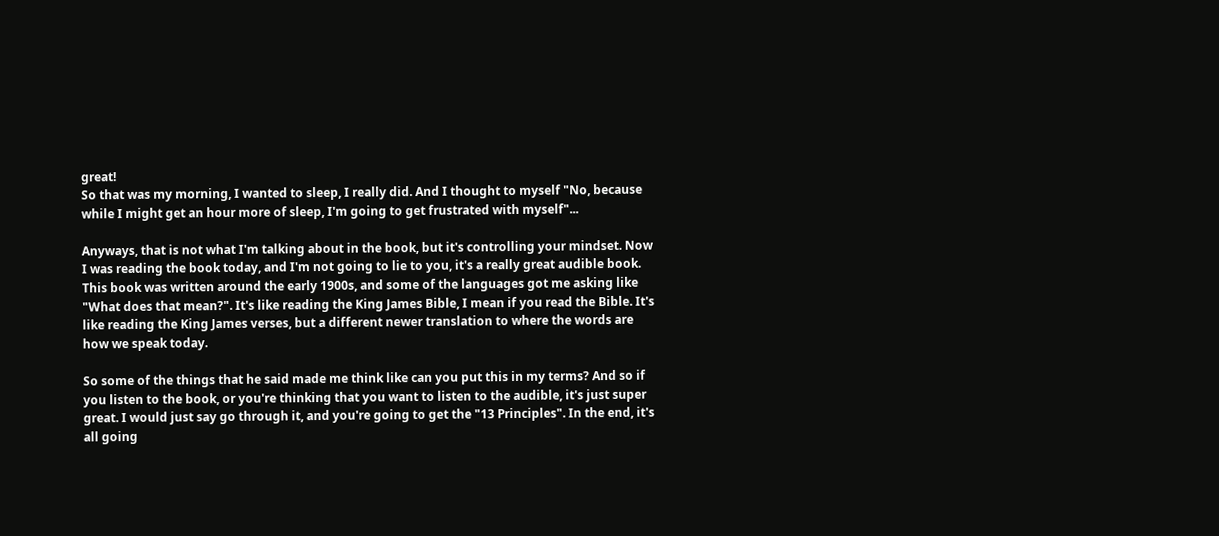great!
So that was my morning, I wanted to sleep, I really did. And I thought to myself "No, because while I might get an hour more of sleep, I'm going to get frustrated with myself"...

Anyways, that is not what I'm talking about in the book, but it's controlling your mindset. Now I was reading the book today, and I'm not going to lie to you, it's a really great audible book. This book was written around the early 1900s, and some of the languages got me asking like "What does that mean?". It's like reading the King James Bible, I mean if you read the Bible. It's like reading the King James verses, but a different newer translation to where the words are how we speak today.

So some of the things that he said made me think like can you put this in my terms? And so if you listen to the book, or you're thinking that you want to listen to the audible, it's just super great. I would just say go through it, and you're going to get the "13 Principles". In the end, it's all going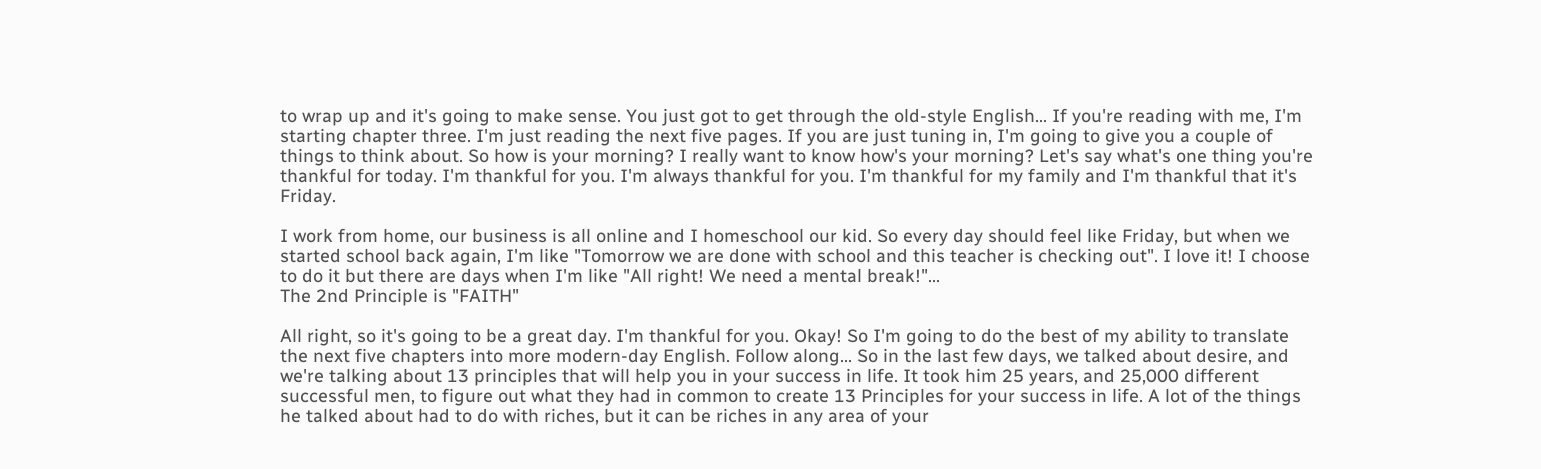to wrap up and it's going to make sense. You just got to get through the old-style English... If you're reading with me, I'm starting chapter three. I'm just reading the next five pages. If you are just tuning in, I'm going to give you a couple of things to think about. So how is your morning? I really want to know how's your morning? Let's say what's one thing you're thankful for today. I'm thankful for you. I'm always thankful for you. I'm thankful for my family and I'm thankful that it's Friday.

I work from home, our business is all online and I homeschool our kid. So every day should feel like Friday, but when we started school back again, I'm like "Tomorrow we are done with school and this teacher is checking out". I love it! I choose to do it but there are days when I'm like "All right! We need a mental break!"...
The 2nd Principle is "FAITH"

All right, so it's going to be a great day. I'm thankful for you. Okay! So I'm going to do the best of my ability to translate the next five chapters into more modern-day English. Follow along... So in the last few days, we talked about desire, and we're talking about 13 principles that will help you in your success in life. It took him 25 years, and 25,000 different successful men, to figure out what they had in common to create 13 Principles for your success in life. A lot of the things he talked about had to do with riches, but it can be riches in any area of your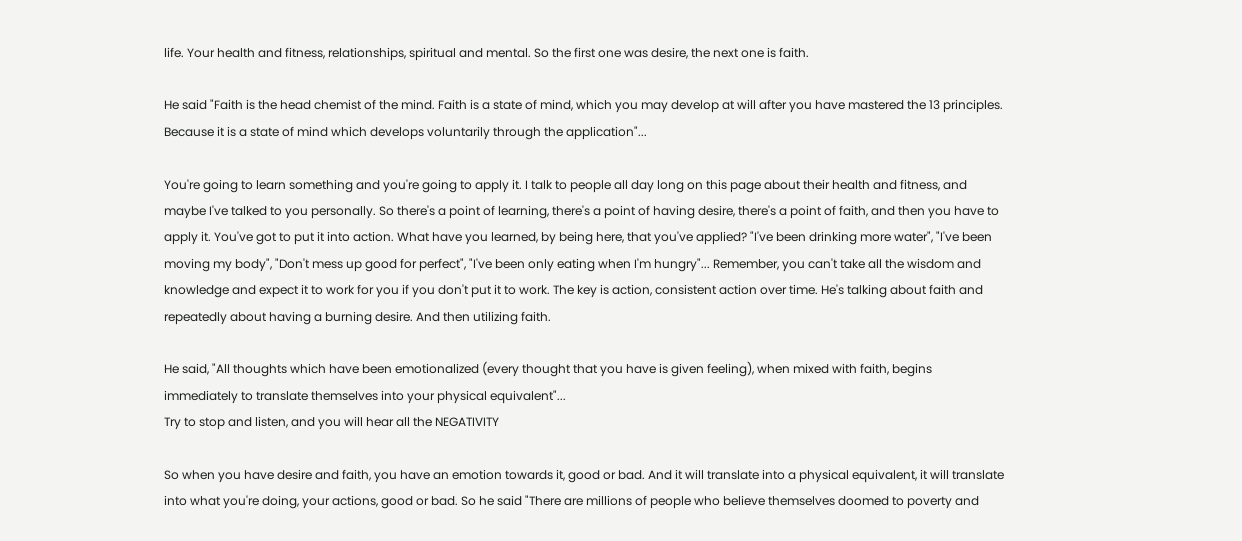life. Your health and fitness, relationships, spiritual and mental. So the first one was desire, the next one is faith.

He said "Faith is the head chemist of the mind. Faith is a state of mind, which you may develop at will after you have mastered the 13 principles. Because it is a state of mind which develops voluntarily through the application"...

You're going to learn something and you're going to apply it. I talk to people all day long on this page about their health and fitness, and maybe I've talked to you personally. So there's a point of learning, there's a point of having desire, there's a point of faith, and then you have to apply it. You've got to put it into action. What have you learned, by being here, that you've applied? "I've been drinking more water", "I've been moving my body", "Don't mess up good for perfect", "I've been only eating when I'm hungry"... Remember, you can't take all the wisdom and knowledge and expect it to work for you if you don't put it to work. The key is action, consistent action over time. He's talking about faith and repeatedly about having a burning desire. And then utilizing faith.

He said, "All thoughts which have been emotionalized (every thought that you have is given feeling), when mixed with faith, begins immediately to translate themselves into your physical equivalent"...
Try to stop and listen, and you will hear all the NEGATIVITY

So when you have desire and faith, you have an emotion towards it, good or bad. And it will translate into a physical equivalent, it will translate into what you're doing, your actions, good or bad. So he said "There are millions of people who believe themselves doomed to poverty and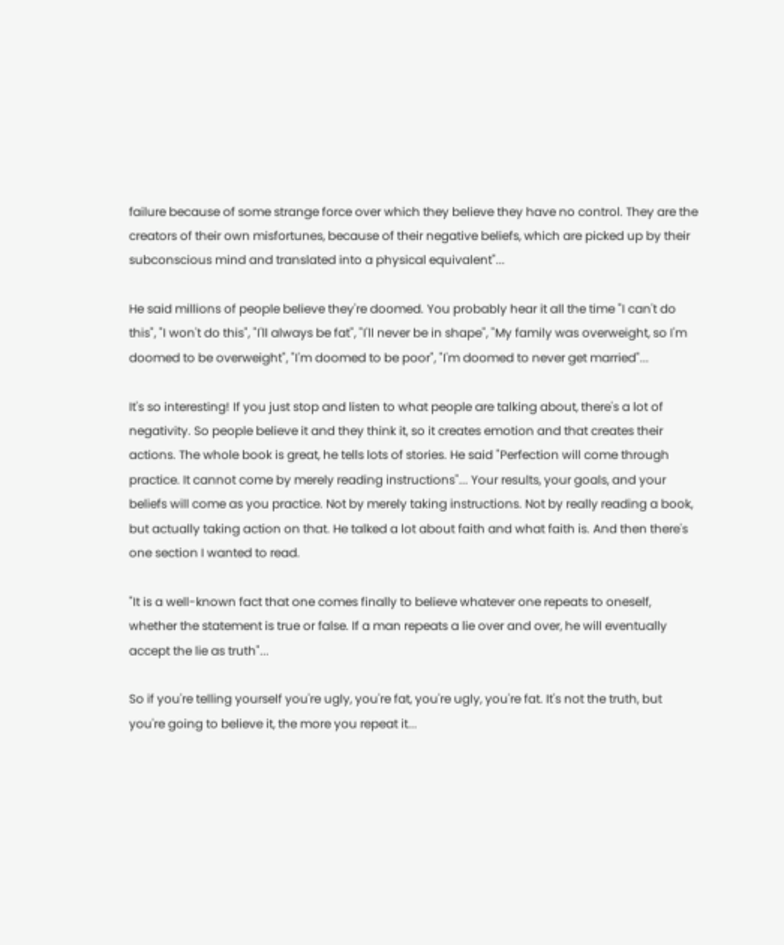failure because of some strange force over which they believe they have no control. They are the creators of their own misfortunes, because of their negative beliefs, which are picked up by their subconscious mind and translated into a physical equivalent"...

He said millions of people believe they're doomed. You probably hear it all the time "I can't do this", "I won't do this", "I'll always be fat", "I'll never be in shape", "My family was overweight, so I'm doomed to be overweight", "I'm doomed to be poor", "I'm doomed to never get married"...

It's so interesting! If you just stop and listen to what people are talking about, there's a lot of negativity. So people believe it and they think it, so it creates emotion and that creates their actions. The whole book is great, he tells lots of stories. He said "Perfection will come through practice. It cannot come by merely reading instructions"... Your results, your goals, and your beliefs will come as you practice. Not by merely taking instructions. Not by really reading a book, but actually taking action on that. He talked a lot about faith and what faith is. And then there's one section I wanted to read.

"It is a well-known fact that one comes finally to believe whatever one repeats to oneself, whether the statement is true or false. If a man repeats a lie over and over, he will eventually accept the lie as truth"...

So if you're telling yourself you're ugly, you're fat, you're ugly, you're fat. It's not the truth, but you're going to believe it, the more you repeat it...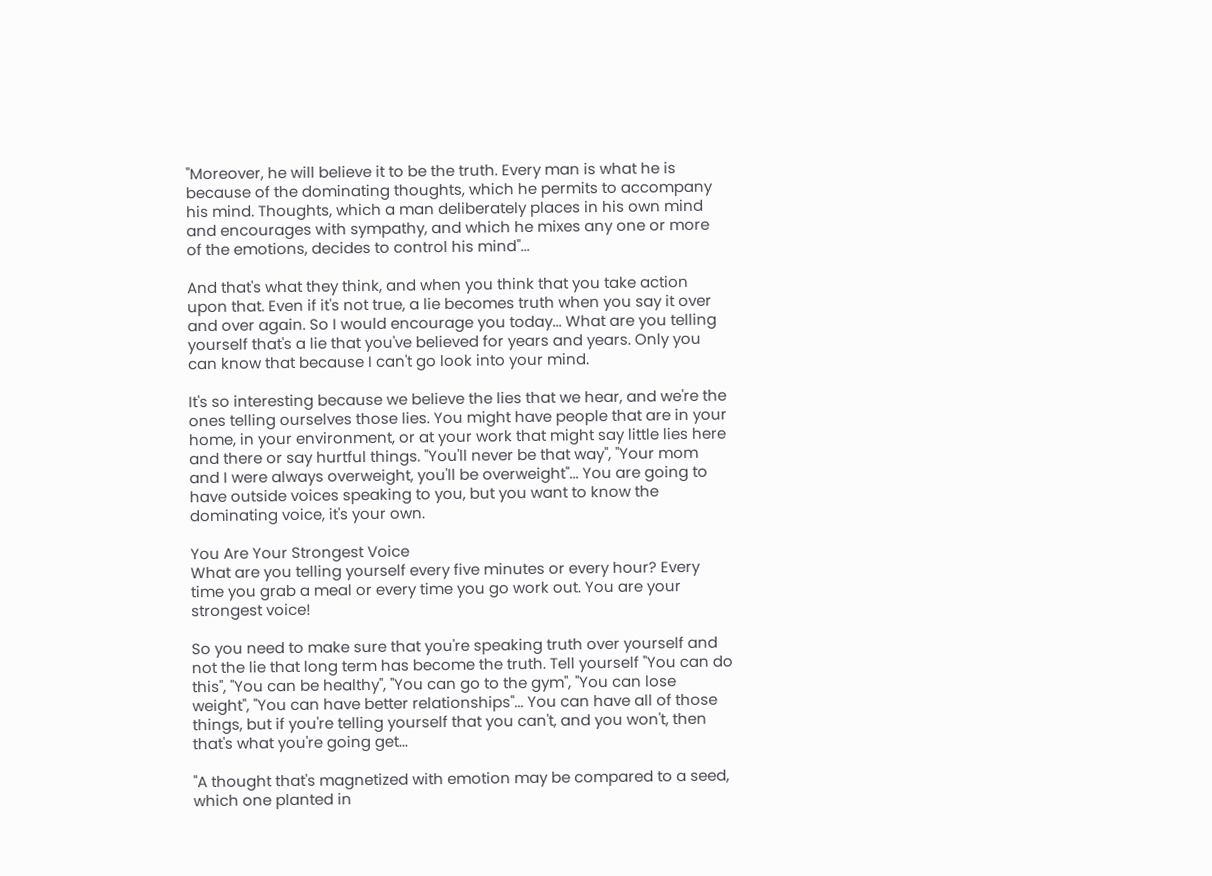"Moreover, he will believe it to be the truth. Every man is what he is because of the dominating thoughts, which he permits to accompany his mind. Thoughts, which a man deliberately places in his own mind and encourages with sympathy, and which he mixes any one or more of the emotions, decides to control his mind"...

And that's what they think, and when you think that you take action upon that. Even if it's not true, a lie becomes truth when you say it over and over again. So I would encourage you today... What are you telling yourself that's a lie that you've believed for years and years. Only you can know that because I can't go look into your mind.

It's so interesting because we believe the lies that we hear, and we're the ones telling ourselves those lies. You might have people that are in your home, in your environment, or at your work that might say little lies here and there or say hurtful things. "You'll never be that way", "Your mom and I were always overweight, you'll be overweight"... You are going to have outside voices speaking to you, but you want to know the dominating voice, it's your own.

You Are Your Strongest Voice
What are you telling yourself every five minutes or every hour? Every time you grab a meal or every time you go work out. You are your strongest voice!

So you need to make sure that you're speaking truth over yourself and not the lie that long term has become the truth. Tell yourself "You can do this", "You can be healthy", "You can go to the gym", "You can lose weight", "You can have better relationships"... You can have all of those things, but if you're telling yourself that you can't, and you won't, then that's what you're going get...

"A thought that's magnetized with emotion may be compared to a seed, which one planted in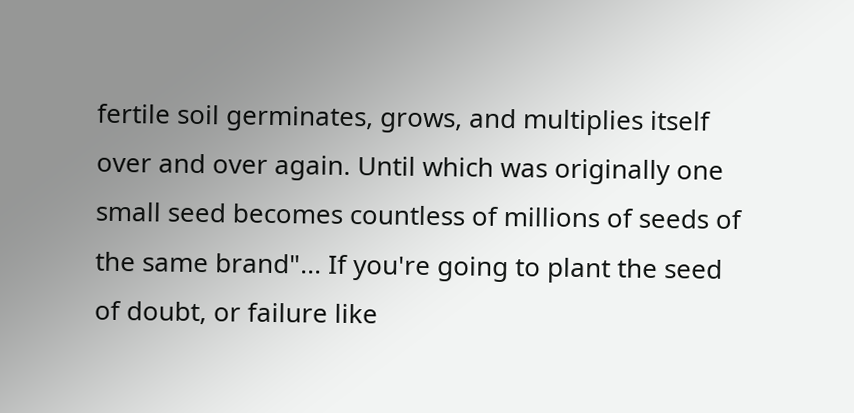fertile soil germinates, grows, and multiplies itself over and over again. Until which was originally one small seed becomes countless of millions of seeds of the same brand"... If you're going to plant the seed of doubt, or failure like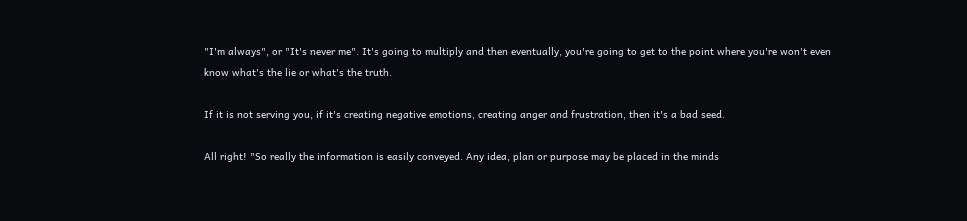"I'm always", or "It's never me". It's going to multiply and then eventually, you're going to get to the point where you're won't even know what's the lie or what's the truth.

If it is not serving you, if it's creating negative emotions, creating anger and frustration, then it's a bad seed.

All right! "So really the information is easily conveyed. Any idea, plan or purpose may be placed in the minds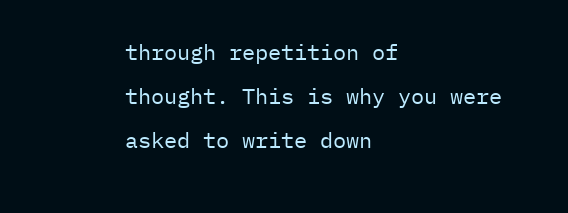through repetition of thought. This is why you were asked to write down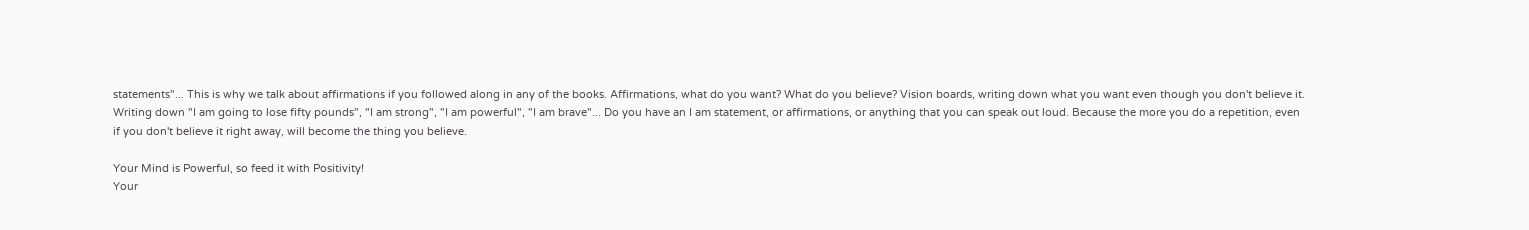statements"... This is why we talk about affirmations if you followed along in any of the books. Affirmations, what do you want? What do you believe? Vision boards, writing down what you want even though you don't believe it. Writing down "I am going to lose fifty pounds", "I am strong", "I am powerful", "I am brave"... Do you have an I am statement, or affirmations, or anything that you can speak out loud. Because the more you do a repetition, even if you don't believe it right away, will become the thing you believe.

Your Mind is Powerful, so feed it with Positivity!
Your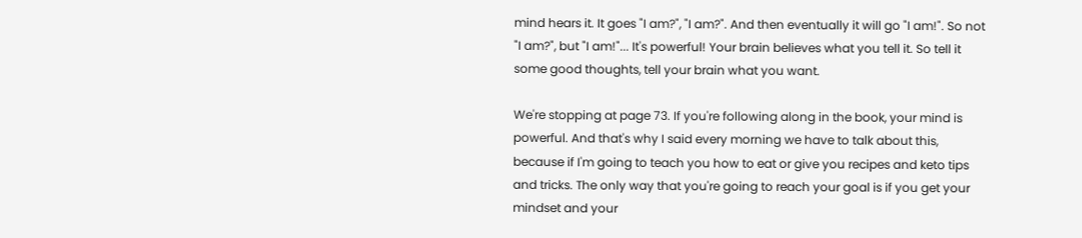mind hears it. It goes "I am?", "I am?". And then eventually it will go "I am!". So not "I am?", but "I am!"... It's powerful! Your brain believes what you tell it. So tell it some good thoughts, tell your brain what you want.

We're stopping at page 73. If you're following along in the book, your mind is powerful. And that's why I said every morning we have to talk about this, because if I'm going to teach you how to eat or give you recipes and keto tips and tricks. The only way that you're going to reach your goal is if you get your mindset and your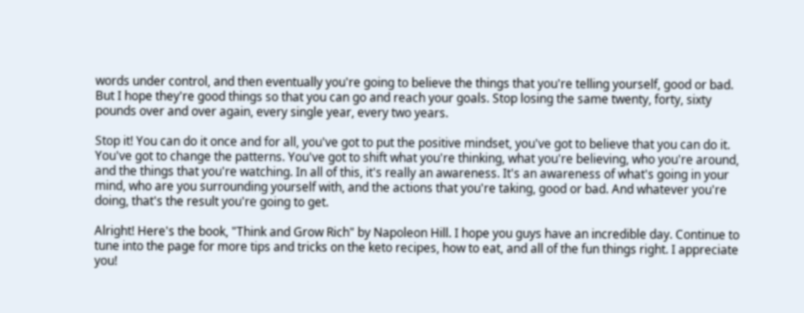words under control, and then eventually you're going to believe the things that you're telling yourself, good or bad. But I hope they're good things so that you can go and reach your goals. Stop losing the same twenty, forty, sixty pounds over and over again, every single year, every two years.

Stop it! You can do it once and for all, you've got to put the positive mindset, you've got to believe that you can do it. You've got to change the patterns. You've got to shift what you're thinking, what you're believing, who you're around, and the things that you're watching. In all of this, it's really an awareness. It's an awareness of what's going in your mind, who are you surrounding yourself with, and the actions that you're taking, good or bad. And whatever you're doing, that's the result you're going to get.

Alright! Here's the book, "Think and Grow Rich" by Napoleon Hill. I hope you guys have an incredible day. Continue to tune into the page for more tips and tricks on the keto recipes, how to eat, and all of the fun things right. I appreciate you!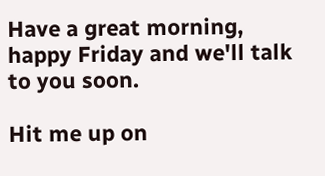Have a great morning, happy Friday and we'll talk to you soon.

Hit me up on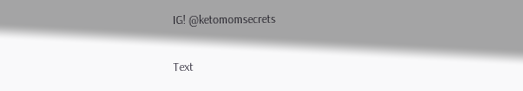IG! @ketomomsecrets

Text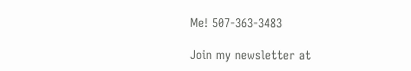Me! 507-363-3483

Join my newsletter at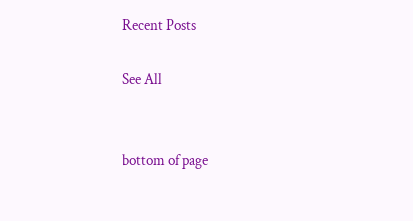Recent Posts

See All


bottom of page